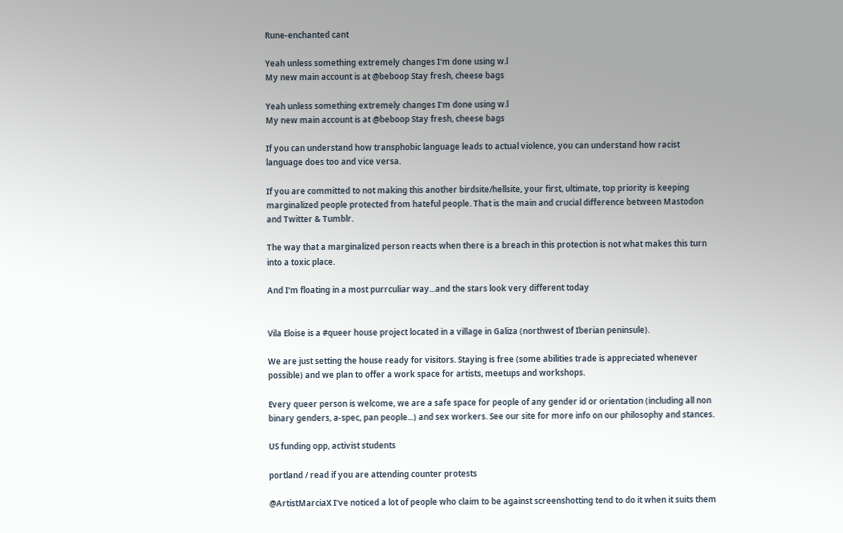Rune-enchanted cant

Yeah unless something extremely changes I'm done using w.l
My new main account is at @beboop Stay fresh, cheese bags

Yeah unless something extremely changes I'm done using w.l
My new main account is at @beboop Stay fresh, cheese bags

If you can understand how transphobic language leads to actual violence, you can understand how racist language does too and vice versa.

If you are committed to not making this another birdsite/hellsite, your first, ultimate, top priority is keeping marginalized people protected from hateful people. That is the main and crucial difference between Mastodon and Twitter & Tumblr.

The way that a marginalized person reacts when there is a breach in this protection is not what makes this turn into a toxic place.

And I'm floating in a most purrculiar way...and the stars look very different today


Vila Eloise is a #queer house project located in a village in Galiza (northwest of Iberian peninsule).

We are just setting the house ready for visitors. Staying is free (some abilities trade is appreciated whenever possible) and we plan to offer a work space for artists, meetups and workshops.

Every queer person is welcome, we are a safe space for people of any gender id or orientation (including all non binary genders, a-spec, pan people...) and sex workers. See our site for more info on our philosophy and stances.

US funding opp, activist students

portland / read if you are attending counter protests

@ArtistMarciaX I've noticed a lot of people who claim to be against screenshotting tend to do it when it suits them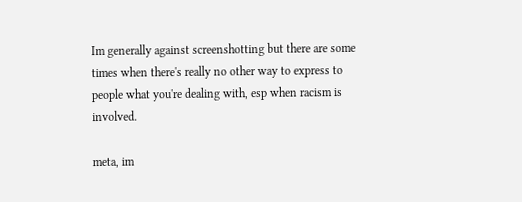Im generally against screenshotting but there are some times when there's really no other way to express to people what you're dealing with, esp when racism is involved.

meta, im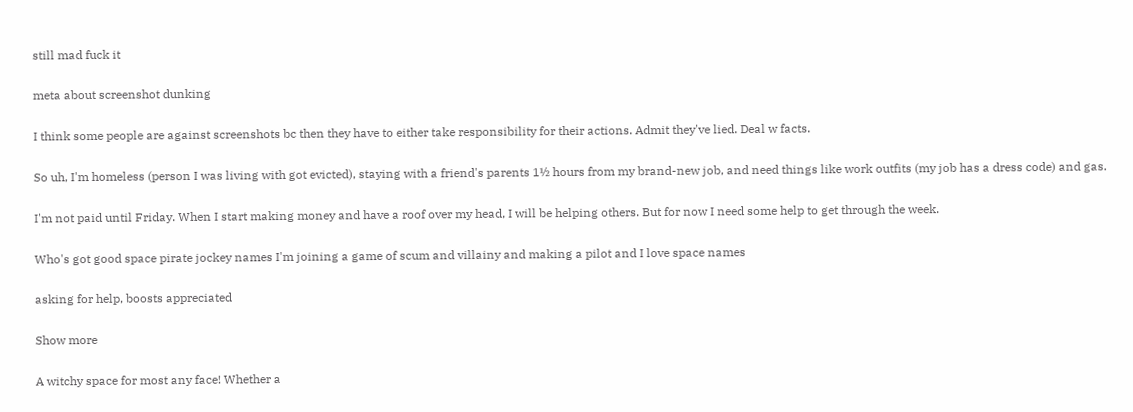still mad fuck it

meta about screenshot dunking

I think some people are against screenshots bc then they have to either take responsibility for their actions. Admit they've lied. Deal w facts.

So uh, I'm homeless (person I was living with got evicted), staying with a friend's parents 1½ hours from my brand-new job, and need things like work outfits (my job has a dress code) and gas.

I'm not paid until Friday. When I start making money and have a roof over my head, I will be helping others. But for now I need some help to get through the week.

Who's got good space pirate jockey names I'm joining a game of scum and villainy and making a pilot and I love space names

asking for help, boosts appreciated

Show more

A witchy space for most any face! Whether a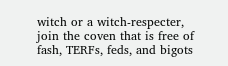witch or a witch-respecter, join the coven that is free of fash, TERFs, feds, and bigots